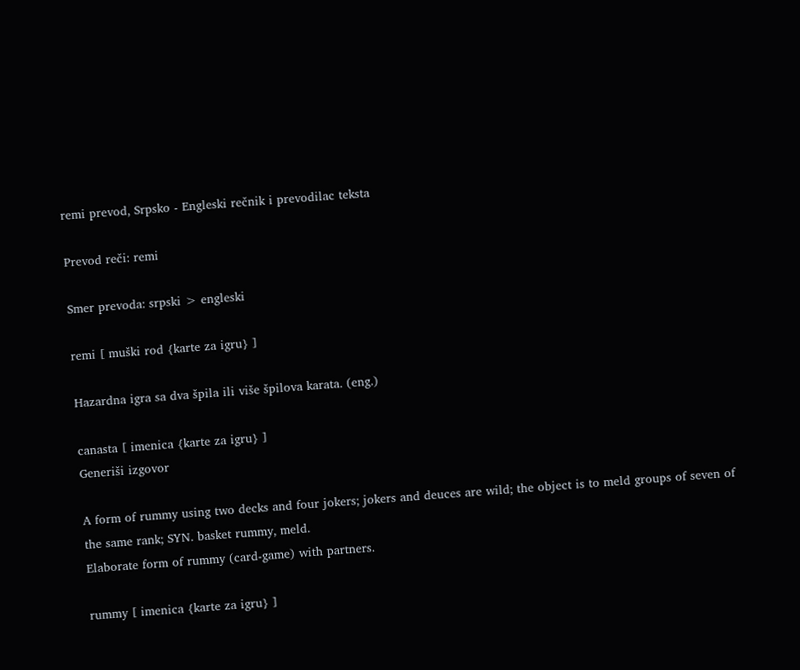remi prevod, Srpsko - Engleski rečnik i prevodilac teksta

Prevod reči: remi

Smer prevoda: srpski > engleski

remi [ muški rod {karte za igru} ]

Hazardna igra sa dva špila ili više špilova karata. (eng.)

canasta [ imenica {karte za igru} ]
Generiši izgovor

A form of rummy using two decks and four jokers; jokers and deuces are wild; the object is to meld groups of seven of the same rank; SYN. basket rummy, meld.
Elaborate form of rummy (card-game) with partners.

rummy [ imenica {karte za igru} ]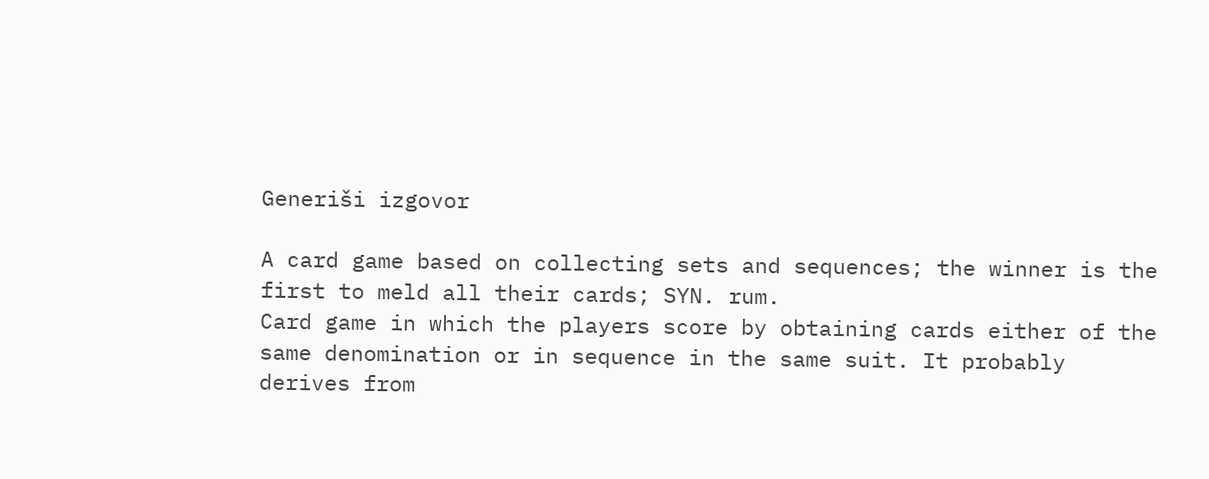Generiši izgovor

A card game based on collecting sets and sequences; the winner is the first to meld all their cards; SYN. rum.
Card game in which the players score by obtaining cards either of the same denomination or in sequence in the same suit. It probably derives from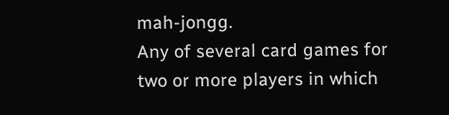mah-jongg.
Any of several card games for two or more players in which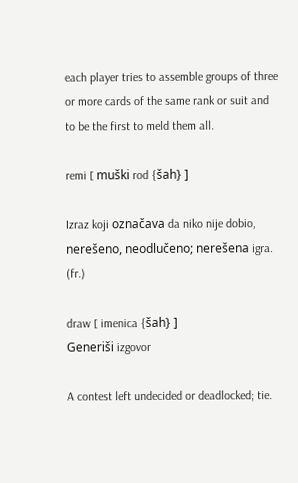each player tries to assemble groups of three or more cards of the same rank or suit and to be the first to meld them all.

remi [ muški rod {šah} ]

Izraz koji označava da niko nije dobio, nerešeno, neodlučeno; nerešena igra. (fr.)

draw [ imenica {šah} ]
Generiši izgovor

A contest left undecided or deadlocked; tie.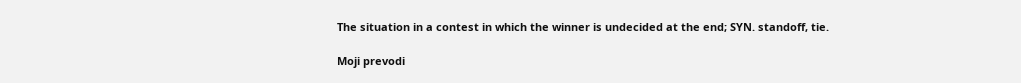The situation in a contest in which the winner is undecided at the end; SYN. standoff, tie.

Moji prevodi